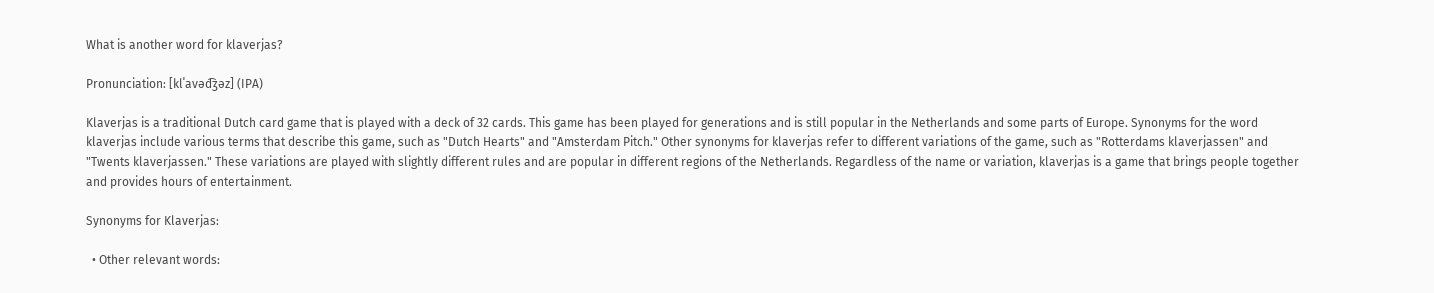What is another word for klaverjas?

Pronunciation: [klˈavəd͡ʒəz] (IPA)

Klaverjas is a traditional Dutch card game that is played with a deck of 32 cards. This game has been played for generations and is still popular in the Netherlands and some parts of Europe. Synonyms for the word klaverjas include various terms that describe this game, such as "Dutch Hearts" and "Amsterdam Pitch." Other synonyms for klaverjas refer to different variations of the game, such as "Rotterdams klaverjassen" and "Twents klaverjassen." These variations are played with slightly different rules and are popular in different regions of the Netherlands. Regardless of the name or variation, klaverjas is a game that brings people together and provides hours of entertainment.

Synonyms for Klaverjas:

  • Other relevant words: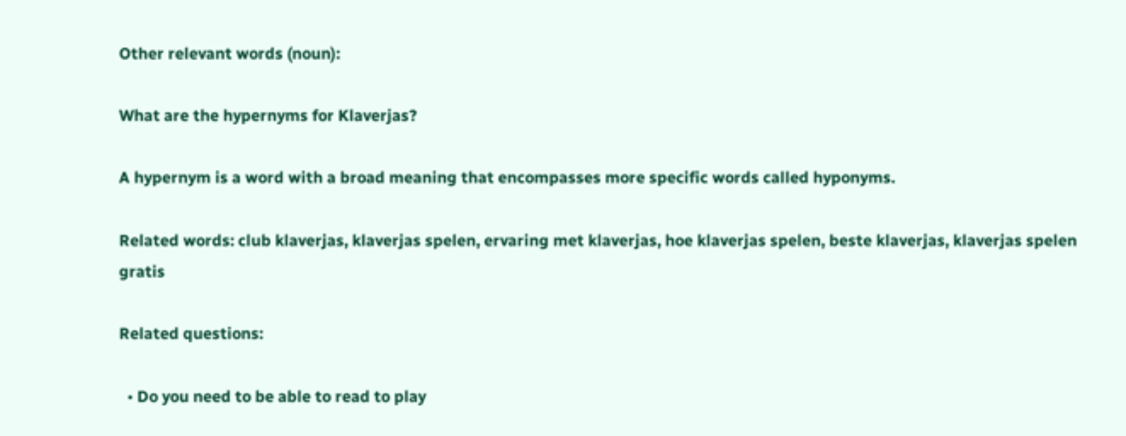Other relevant words (noun):

What are the hypernyms for Klaverjas?

A hypernym is a word with a broad meaning that encompasses more specific words called hyponyms.

Related words: club klaverjas, klaverjas spelen, ervaring met klaverjas, hoe klaverjas spelen, beste klaverjas, klaverjas spelen gratis

Related questions:

  • Do you need to be able to read to play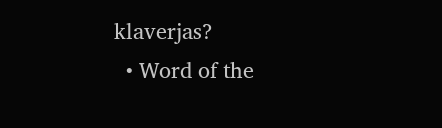klaverjas?
  • Word of the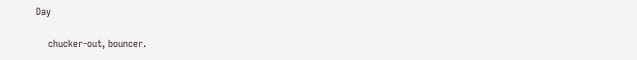Day

    chucker-out, bouncer.